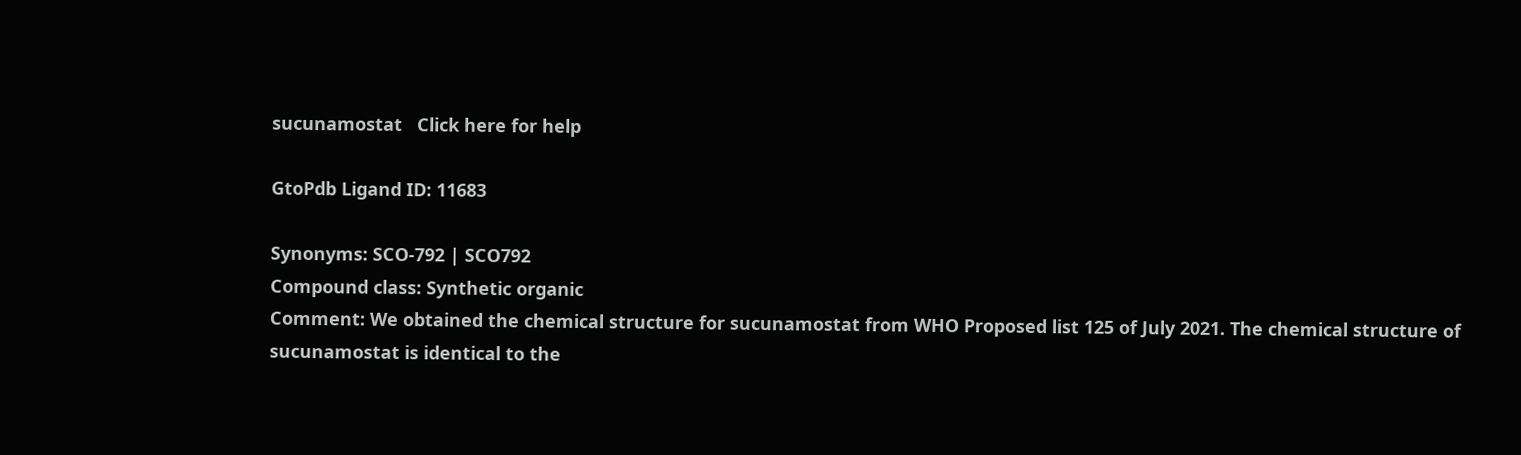sucunamostat   Click here for help

GtoPdb Ligand ID: 11683

Synonyms: SCO-792 | SCO792
Compound class: Synthetic organic
Comment: We obtained the chemical structure for sucunamostat from WHO Proposed list 125 of July 2021. The chemical structure of sucunamostat is identical to the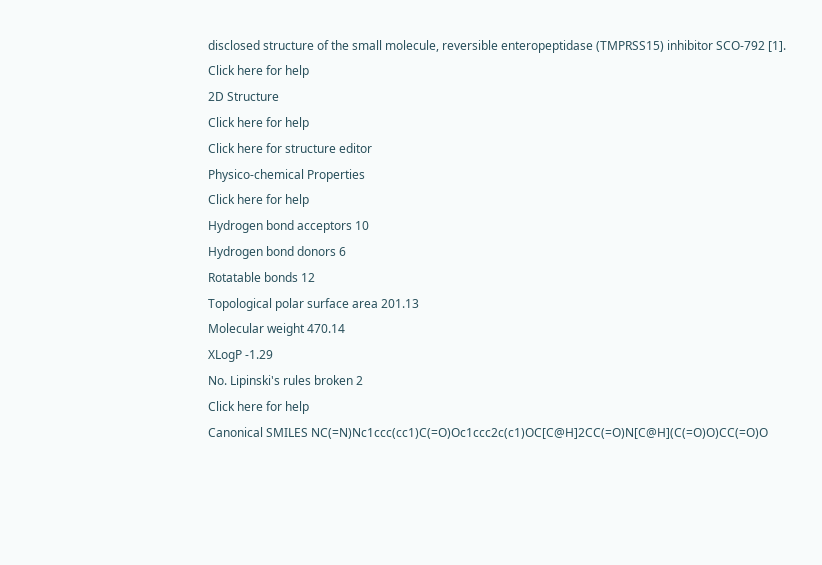disclosed structure of the small molecule, reversible enteropeptidase (TMPRSS15) inhibitor SCO-792 [1].
Click here for help
2D Structure
Click here for help
Click here for structure editor
Physico-chemical Properties
Click here for help
Hydrogen bond acceptors 10
Hydrogen bond donors 6
Rotatable bonds 12
Topological polar surface area 201.13
Molecular weight 470.14
XLogP -1.29
No. Lipinski's rules broken 2
Click here for help
Canonical SMILES NC(=N)Nc1ccc(cc1)C(=O)Oc1ccc2c(c1)OC[C@H]2CC(=O)N[C@H](C(=O)O)CC(=O)O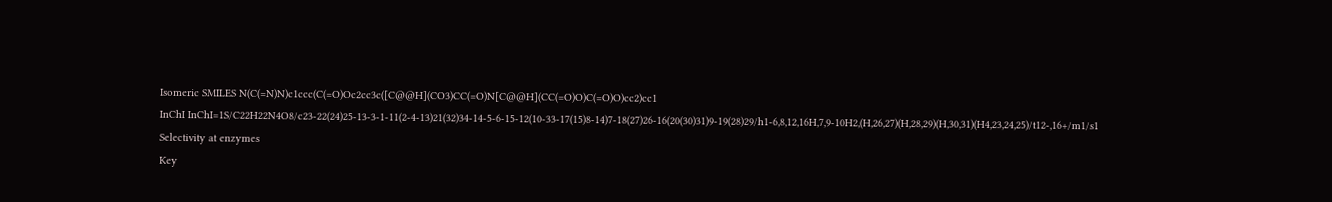Isomeric SMILES N(C(=N)N)c1ccc(C(=O)Oc2cc3c([C@@H](CO3)CC(=O)N[C@@H](CC(=O)O)C(=O)O)cc2)cc1
InChI InChI=1S/C22H22N4O8/c23-22(24)25-13-3-1-11(2-4-13)21(32)34-14-5-6-15-12(10-33-17(15)8-14)7-18(27)26-16(20(30)31)9-19(28)29/h1-6,8,12,16H,7,9-10H2,(H,26,27)(H,28,29)(H,30,31)(H4,23,24,25)/t12-,16+/m1/s1
Selectivity at enzymes
Key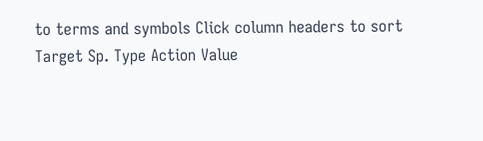to terms and symbols Click column headers to sort
Target Sp. Type Action Value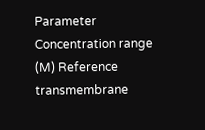Parameter Concentration range (M) Reference
transmembrane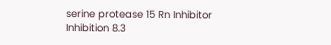serine protease 15 Rn Inhibitor Inhibition 8.3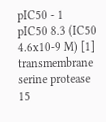pIC50 - 1
pIC50 8.3 (IC50 4.6x10-9 M) [1]
transmembrane serine protease 15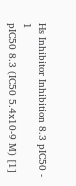Hs Inhibitor Inhibition 8.3 pIC50 - 1
pIC50 8.3 (IC50 5.4x10-9 M) [1]